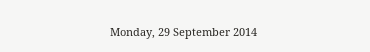Monday, 29 September 2014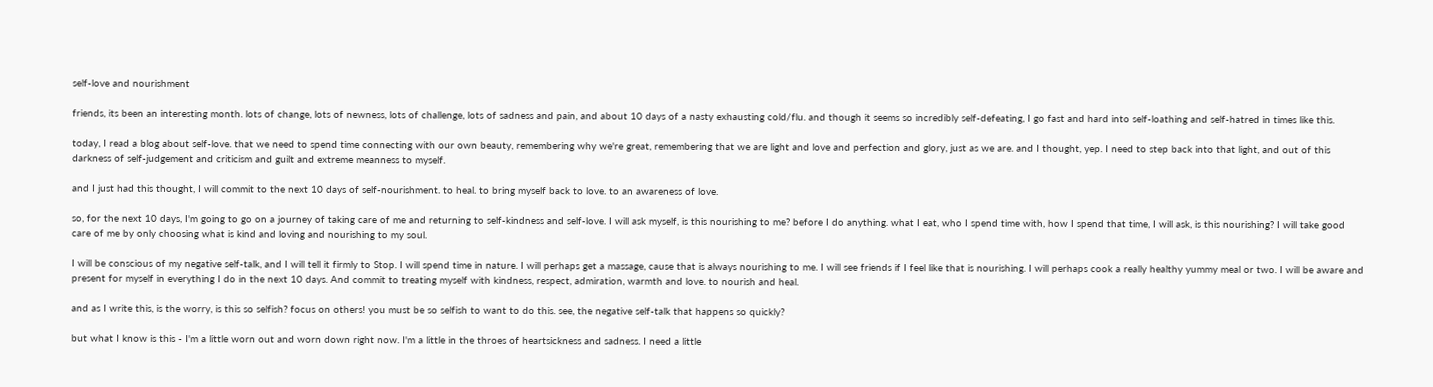self-love and nourishment

friends, its been an interesting month. lots of change, lots of newness, lots of challenge, lots of sadness and pain, and about 10 days of a nasty exhausting cold/flu. and though it seems so incredibly self-defeating, I go fast and hard into self-loathing and self-hatred in times like this.

today, I read a blog about self-love. that we need to spend time connecting with our own beauty, remembering why we're great, remembering that we are light and love and perfection and glory, just as we are. and I thought, yep. I need to step back into that light, and out of this darkness of self-judgement and criticism and guilt and extreme meanness to myself.

and I just had this thought, I will commit to the next 10 days of self-nourishment. to heal. to bring myself back to love. to an awareness of love.

so, for the next 10 days, I'm going to go on a journey of taking care of me and returning to self-kindness and self-love. I will ask myself, is this nourishing to me? before I do anything. what I eat, who I spend time with, how I spend that time, I will ask, is this nourishing? I will take good care of me by only choosing what is kind and loving and nourishing to my soul.

I will be conscious of my negative self-talk, and I will tell it firmly to Stop. I will spend time in nature. I will perhaps get a massage, cause that is always nourishing to me. I will see friends if I feel like that is nourishing. I will perhaps cook a really healthy yummy meal or two. I will be aware and present for myself in everything I do in the next 10 days. And commit to treating myself with kindness, respect, admiration, warmth and love. to nourish and heal.

and as I write this, is the worry, is this so selfish? focus on others! you must be so selfish to want to do this. see, the negative self-talk that happens so quickly?

but what I know is this - I'm a little worn out and worn down right now. I'm a little in the throes of heartsickness and sadness. I need a little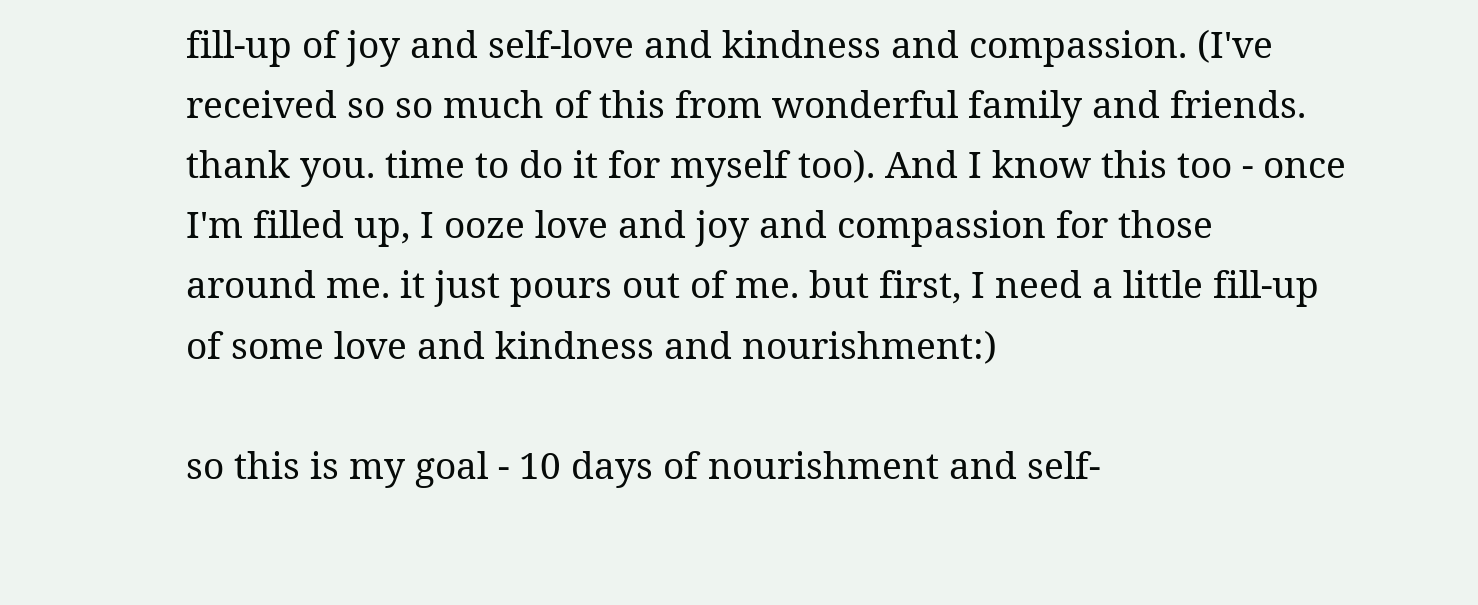fill-up of joy and self-love and kindness and compassion. (I've received so so much of this from wonderful family and friends. thank you. time to do it for myself too). And I know this too - once I'm filled up, I ooze love and joy and compassion for those around me. it just pours out of me. but first, I need a little fill-up of some love and kindness and nourishment:)

so this is my goal - 10 days of nourishment and self-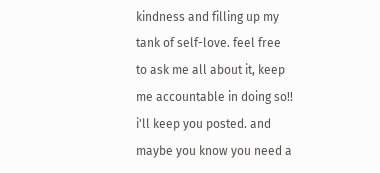kindness and filling up my tank of self-love. feel free to ask me all about it, keep me accountable in doing so!!  i'll keep you posted. and maybe you know you need a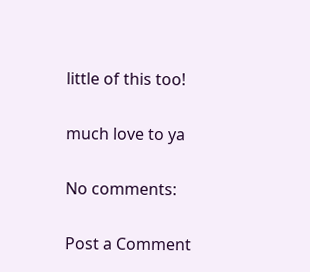little of this too!

much love to ya

No comments:

Post a Comment